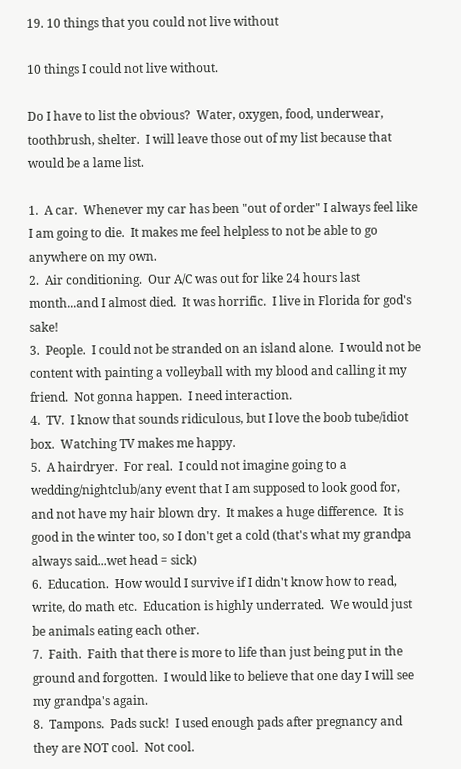19. 10 things that you could not live without

10 things I could not live without.

Do I have to list the obvious?  Water, oxygen, food, underwear, toothbrush, shelter.  I will leave those out of my list because that would be a lame list.

1.  A car.  Whenever my car has been "out of order" I always feel like I am going to die.  It makes me feel helpless to not be able to go anywhere on my own.
2.  Air conditioning.  Our A/C was out for like 24 hours last month...and I almost died.  It was horrific.  I live in Florida for god's sake!
3.  People.  I could not be stranded on an island alone.  I would not be content with painting a volleyball with my blood and calling it my friend.  Not gonna happen.  I need interaction.
4.  TV.  I know that sounds ridiculous, but I love the boob tube/idiot box.  Watching TV makes me happy.
5.  A hairdryer.  For real.  I could not imagine going to a wedding/nightclub/any event that I am supposed to look good for, and not have my hair blown dry.  It makes a huge difference.  It is good in the winter too, so I don't get a cold (that's what my grandpa always said...wet head = sick)
6.  Education.  How would I survive if I didn't know how to read, write, do math etc.  Education is highly underrated.  We would just be animals eating each other.
7.  Faith.  Faith that there is more to life than just being put in the ground and forgotten.  I would like to believe that one day I will see my grandpa's again.
8.  Tampons.  Pads suck!  I used enough pads after pregnancy and they are NOT cool.  Not cool.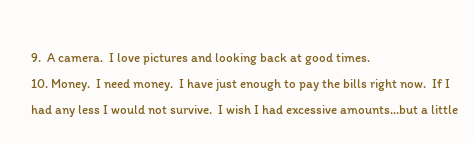9.  A camera.  I love pictures and looking back at good times.
10. Money.  I need money.  I have just enough to pay the bills right now.  If I had any less I would not survive.  I wish I had excessive amounts...but a little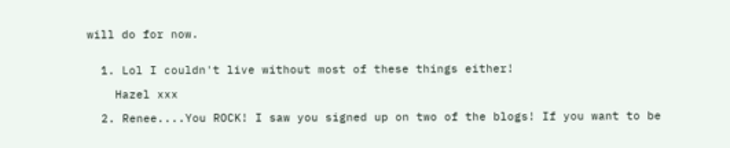will do for now.


  1. Lol I couldn't live without most of these things either!

    Hazel xxx

  2. Renee....You ROCK! I saw you signed up on two of the blogs! If you want to be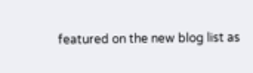featured on the new blog list as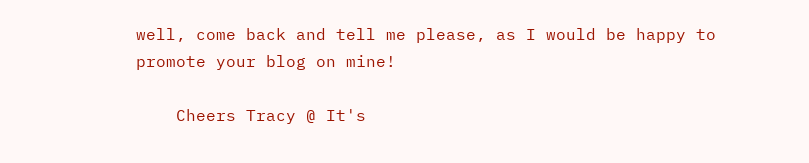well, come back and tell me please, as I would be happy to promote your blog on mine!

    Cheers Tracy @ It's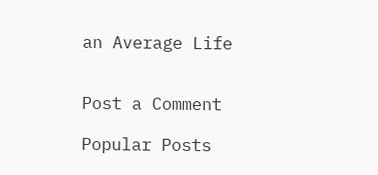an Average Life


Post a Comment

Popular Posts